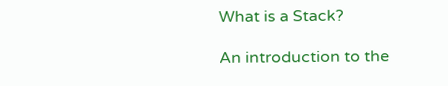What is a Stack?

An introduction to the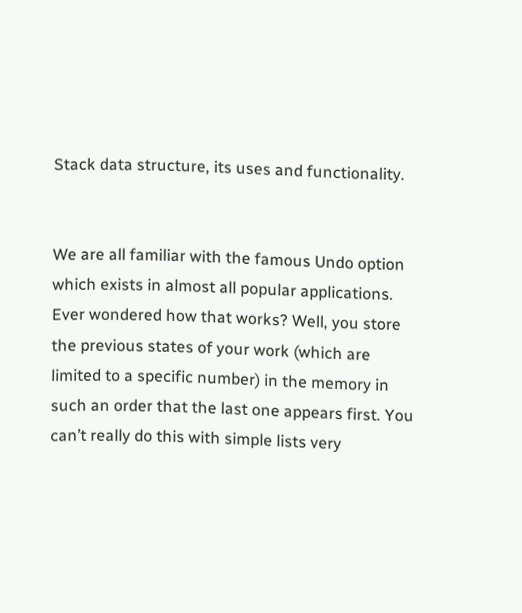Stack data structure, its uses and functionality.


We are all familiar with the famous Undo option which exists in almost all popular applications. Ever wondered how that works? Well, you store the previous states of your work (which are limited to a specific number) in the memory in such an order that the last one appears first. You can’t really do this with simple lists very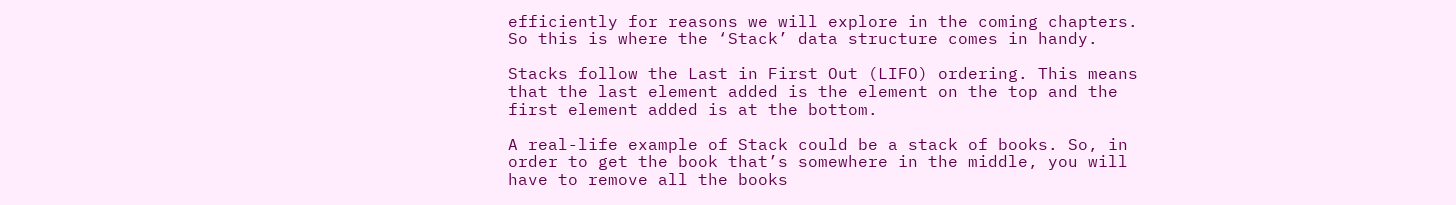efficiently for reasons we will explore in the coming chapters. So this is where the ‘Stack’ data structure comes in handy.

Stacks follow the Last in First Out (LIFO) ordering. This means that the last element added is the element on the top and the first element added is at the bottom.

A real-life example of Stack could be a stack of books. So, in order to get the book that’s somewhere in the middle, you will have to remove all the books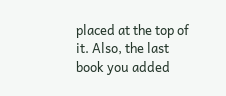placed at the top of it. Also, the last book you added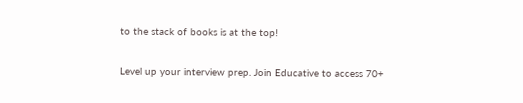to the stack of books is at the top!

Level up your interview prep. Join Educative to access 70+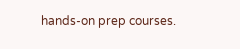hands-on prep courses.